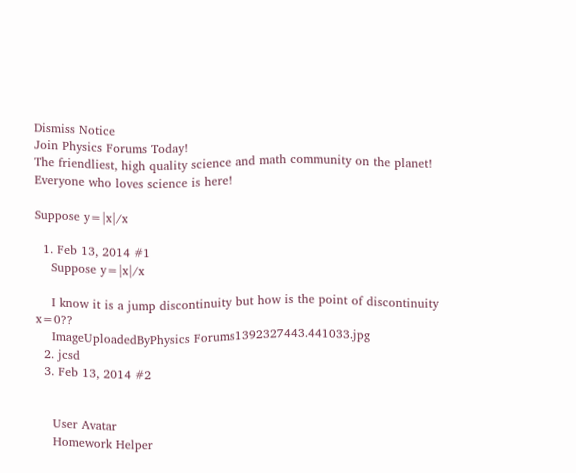Dismiss Notice
Join Physics Forums Today!
The friendliest, high quality science and math community on the planet! Everyone who loves science is here!

Suppose y=|x|/x

  1. Feb 13, 2014 #1
    Suppose y=|x|/x

    I know it is a jump discontinuity but how is the point of discontinuity x=0??
    ImageUploadedByPhysics Forums1392327443.441033.jpg
  2. jcsd
  3. Feb 13, 2014 #2


    User Avatar
    Homework Helper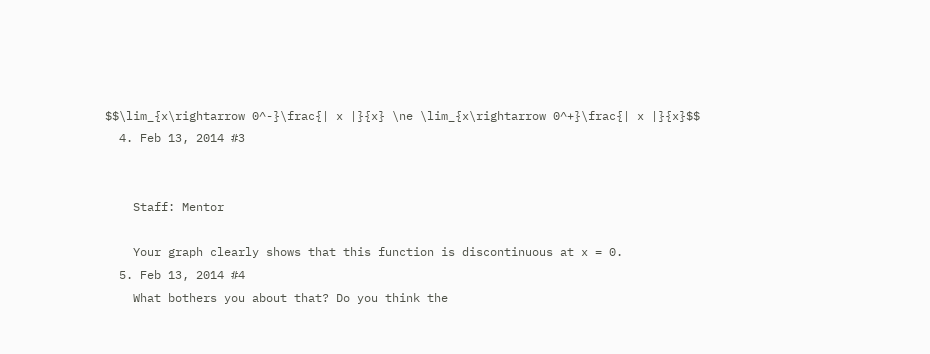$$\lim_{x\rightarrow 0^-}\frac{| x |}{x} \ne \lim_{x\rightarrow 0^+}\frac{| x |}{x}$$
  4. Feb 13, 2014 #3


    Staff: Mentor

    Your graph clearly shows that this function is discontinuous at x = 0.
  5. Feb 13, 2014 #4
    What bothers you about that? Do you think the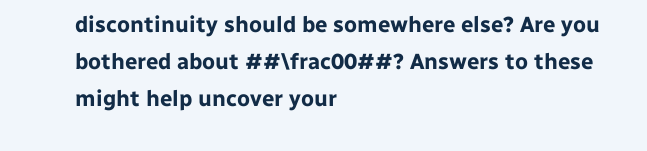discontinuity should be somewhere else? Are you bothered about ##\frac00##? Answers to these might help uncover your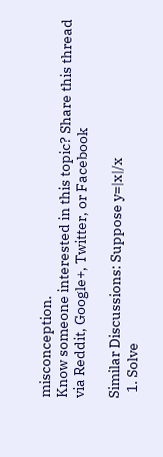misconception.
Know someone interested in this topic? Share this thread via Reddit, Google+, Twitter, or Facebook

Similar Discussions: Suppose y=|x|/x
  1. Solve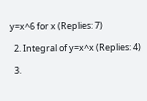y=x^6 for x (Replies: 7)

  2. Integral of y=x^x (Replies: 4)

  3.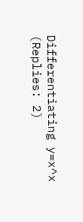Differentiating y=x^x (Replies: 2)